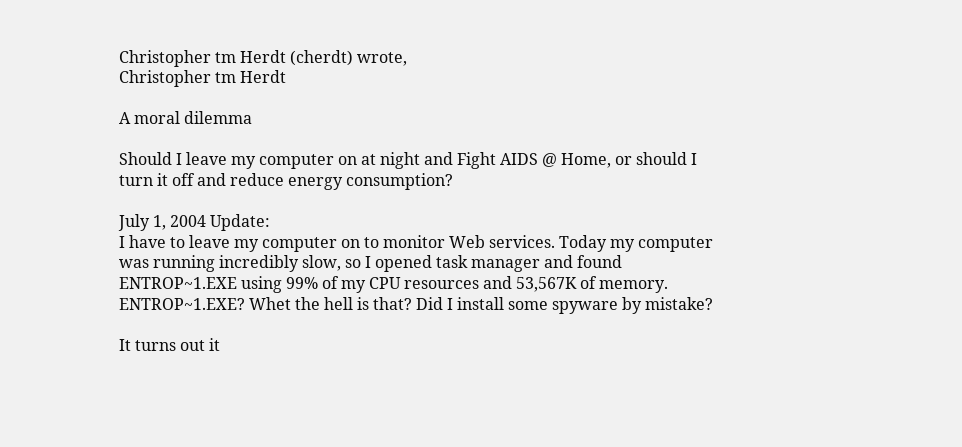Christopher tm Herdt (cherdt) wrote,
Christopher tm Herdt

A moral dilemma

Should I leave my computer on at night and Fight AIDS @ Home, or should I turn it off and reduce energy consumption?

July 1, 2004 Update:
I have to leave my computer on to monitor Web services. Today my computer was running incredibly slow, so I opened task manager and found ENTROP~1.EXE using 99% of my CPU resources and 53,567K of memory. ENTROP~1.EXE? Whet the hell is that? Did I install some spyware by mistake?

It turns out it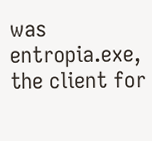was entropia.exe, the client for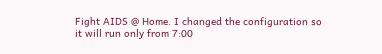Fight AIDS @ Home. I changed the configuration so it will run only from 7:00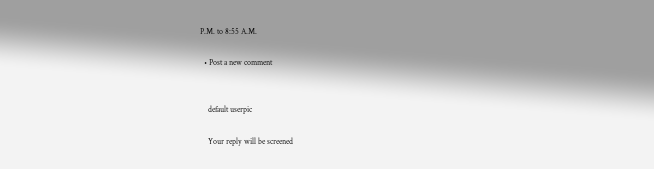P.M. to 8:55 A.M.

  • Post a new comment


    default userpic

    Your reply will be screened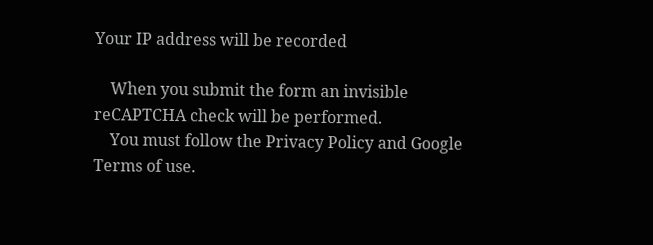Your IP address will be recorded

    When you submit the form an invisible reCAPTCHA check will be performed.
    You must follow the Privacy Policy and Google Terms of use.